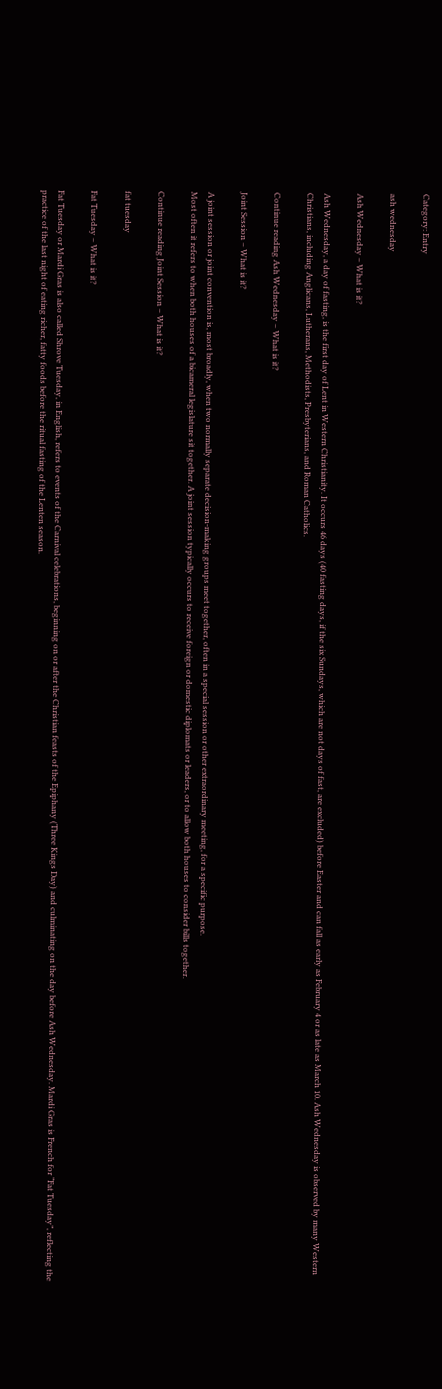Category: Entry

ash wednesday

Ash Wednesday – What is it?

Ash Wednesday, a day of fasting, is the first day of Lent in Western Christianity. It occurs 46 days (40 fasting days, if the six Sundays, which are not days of fast, are excluded) before Easter and can fall as early as February 4 or as late as March 10. Ash Wednesday is observed by many Western Christians, including Anglicans, Lutherans, Methodists, Presbyterians, and Roman Catholics.

Continue reading Ash Wednesday – What is it?

Joint Session – What is it?

A joint session or joint convention is, most broadly, when two normally separate decision-making groups meet together, often in a special session or other extraordinary meeting, for a specific purpose.
Most often it refers to when both houses of a bicameral legislature sit together. A joint session typically occurs to receive foreign or domestic diplomats or leaders, or to allow both houses to consider bills together.

Continue reading Joint Session – What is it?

fat tuesday

Fat Tuesday – What is it?

Fat Tuesday or Mardi Gras is also called Shrove Tuesday, in English, refers to events of the Carnival celebrations, beginning on or after the Christian feasts of the Epiphany (Three Kings Day) and culminating on the day before Ash Wednesday. Mardi Gras is French for “Fat Tuesday”, reflecting the practice of the last night of eating richer, fatty foods before the ritual fasting of the Lenten season.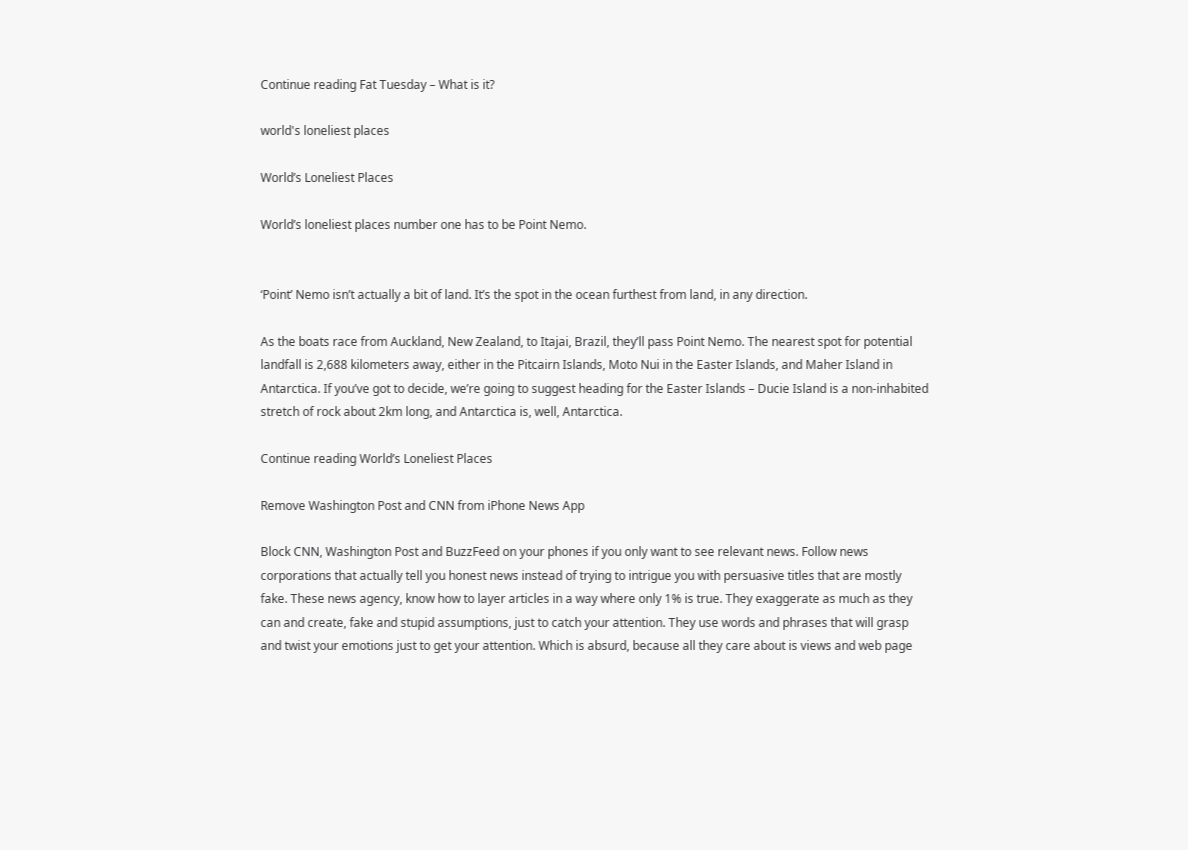Continue reading Fat Tuesday – What is it?

world's loneliest places

World’s Loneliest Places

World’s loneliest places number one has to be Point Nemo.


‘Point’ Nemo isn’t actually a bit of land. It’s the spot in the ocean furthest from land, in any direction.

As the boats race from Auckland, New Zealand, to Itajai, Brazil, they’ll pass Point Nemo. The nearest spot for potential landfall is 2,688 kilometers away, either in the Pitcairn Islands, Moto Nui in the Easter Islands, and Maher Island in Antarctica. If you’ve got to decide, we’re going to suggest heading for the Easter Islands – Ducie Island is a non-inhabited stretch of rock about 2km long, and Antarctica is, well, Antarctica.

Continue reading World’s Loneliest Places

Remove Washington Post and CNN from iPhone News App

Block CNN, Washington Post and BuzzFeed on your phones if you only want to see relevant news. Follow news corporations that actually tell you honest news instead of trying to intrigue you with persuasive titles that are mostly fake. These news agency, know how to layer articles in a way where only 1% is true. They exaggerate as much as they can and create, fake and stupid assumptions, just to catch your attention. They use words and phrases that will grasp and twist your emotions just to get your attention. Which is absurd, because all they care about is views and web page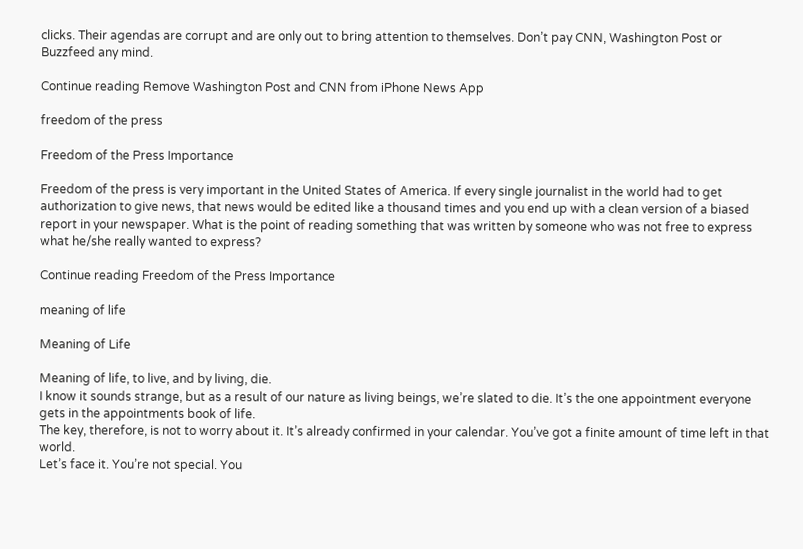clicks. Their agendas are corrupt and are only out to bring attention to themselves. Don’t pay CNN, Washington Post or Buzzfeed any mind.

Continue reading Remove Washington Post and CNN from iPhone News App

freedom of the press

Freedom of the Press Importance

Freedom of the press is very important in the United States of America. If every single journalist in the world had to get authorization to give news, that news would be edited like a thousand times and you end up with a clean version of a biased report in your newspaper. What is the point of reading something that was written by someone who was not free to express what he/she really wanted to express?

Continue reading Freedom of the Press Importance

meaning of life

Meaning of Life

Meaning of life, to live, and by living, die.
I know it sounds strange, but as a result of our nature as living beings, we’re slated to die. It’s the one appointment everyone gets in the appointments book of life.
The key, therefore, is not to worry about it. It’s already confirmed in your calendar. You’ve got a finite amount of time left in that world.
Let’s face it. You’re not special. You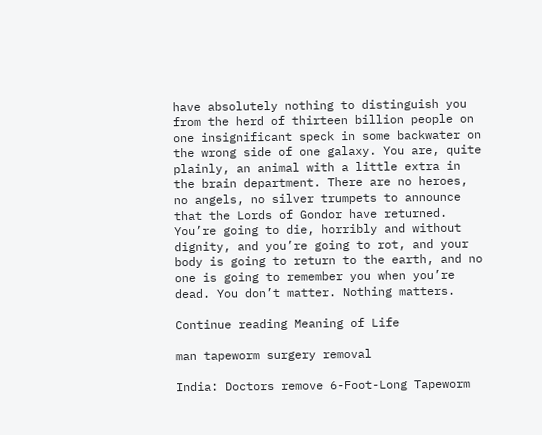have absolutely nothing to distinguish you from the herd of thirteen billion people on one insignificant speck in some backwater on the wrong side of one galaxy. You are, quite plainly, an animal with a little extra in the brain department. There are no heroes, no angels, no silver trumpets to announce that the Lords of Gondor have returned. You’re going to die, horribly and without dignity, and you’re going to rot, and your body is going to return to the earth, and no one is going to remember you when you’re dead. You don’t matter. Nothing matters.

Continue reading Meaning of Life

man tapeworm surgery removal

India: Doctors remove 6-Foot-Long Tapeworm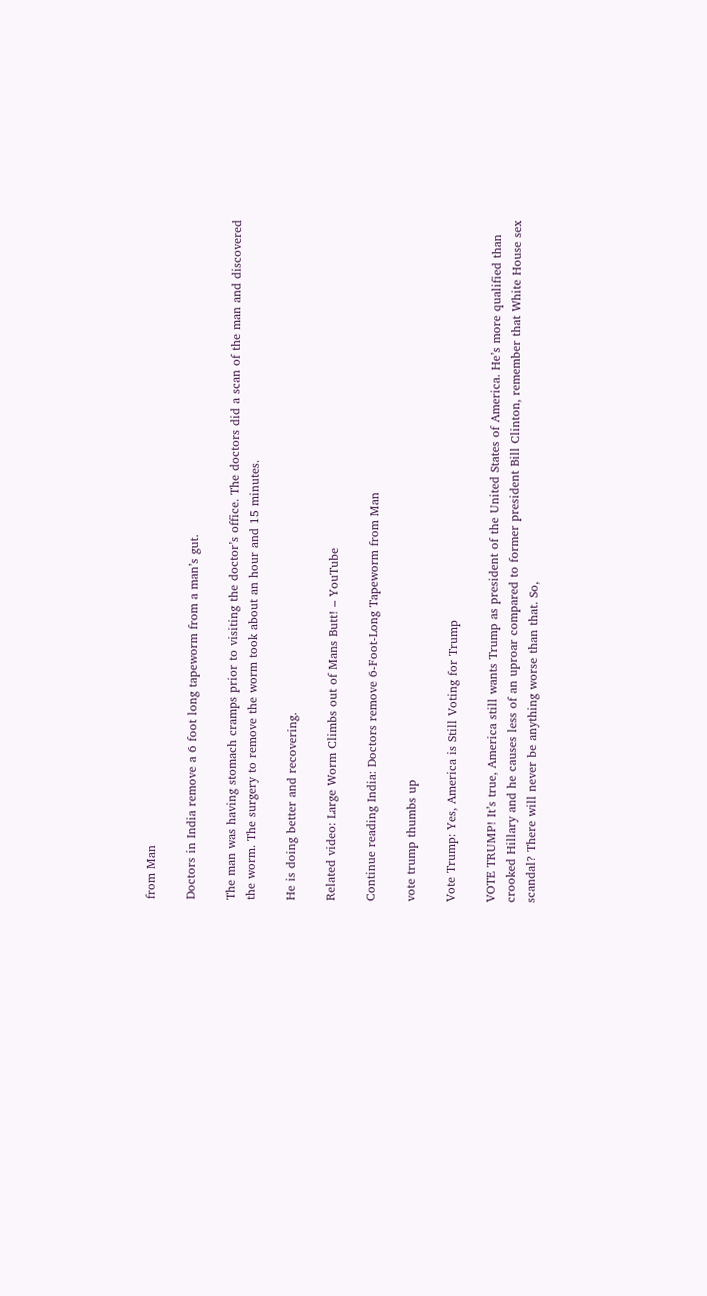from Man

Doctors in India remove a 6 foot long tapeworm from a man’s gut.

The man was having stomach cramps prior to visiting the doctor’s office. The doctors did a scan of the man and discovered the worm. The surgery to remove the worm took about an hour and 15 minutes.

He is doing better and recovering.

Related video: Large Worm Climbs out of Mans Butt! – YouTube

Continue reading India: Doctors remove 6-Foot-Long Tapeworm from Man

vote trump thumbs up

Vote Trump: Yes, America is Still Voting for Trump

VOTE TRUMP! It’s true, America still wants Trump as president of the United States of America. He’s more qualified than crooked Hillary and he causes less of an uproar compared to former president Bill Clinton, remember that White House sex scandal? There will never be anything worse than that. So,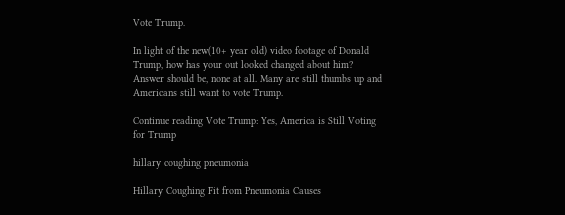Vote Trump.

In light of the new(10+ year old) video footage of Donald Trump, how has your out looked changed about him? Answer should be, none at all. Many are still thumbs up and Americans still want to vote Trump.

Continue reading Vote Trump: Yes, America is Still Voting for Trump

hillary coughing pneumonia

Hillary Coughing Fit from Pneumonia Causes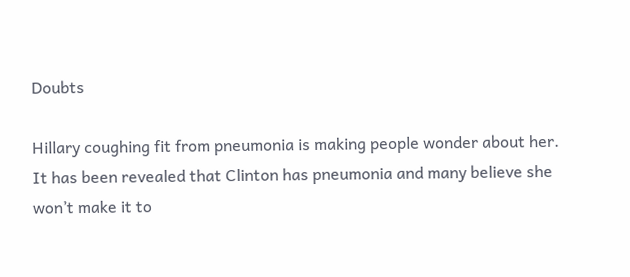Doubts

Hillary coughing fit from pneumonia is making people wonder about her. It has been revealed that Clinton has pneumonia and many believe she won’t make it to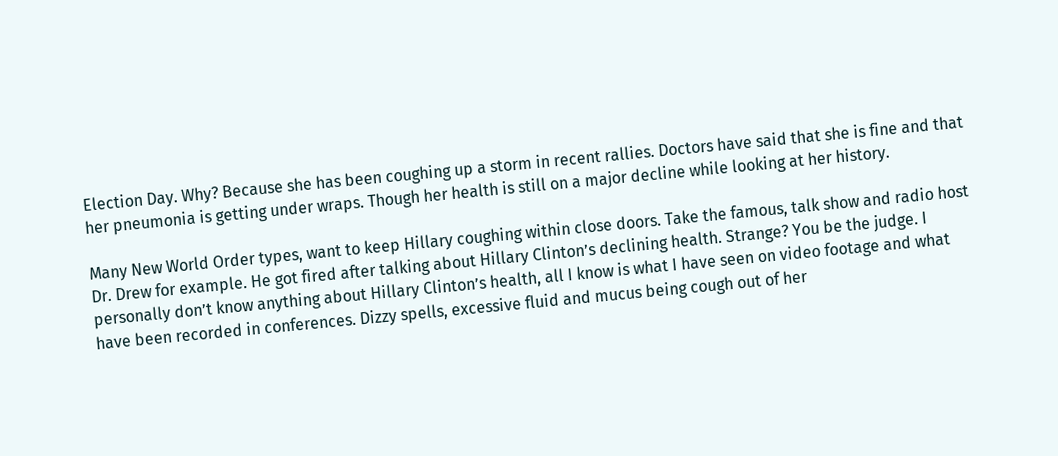Election Day. Why? Because she has been coughing up a storm in recent rallies. Doctors have said that she is fine and that her pneumonia is getting under wraps. Though her health is still on a major decline while looking at her history.

Many New World Order types, want to keep Hillary coughing within close doors. Take the famous, talk show and radio host Dr. Drew for example. He got fired after talking about Hillary Clinton’s declining health. Strange? You be the judge. I personally don’t know anything about Hillary Clinton’s health, all I know is what I have seen on video footage and what have been recorded in conferences. Dizzy spells, excessive fluid and mucus being cough out of her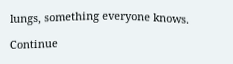lungs, something everyone knows.

Continue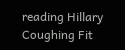reading Hillary Coughing Fit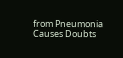from Pneumonia Causes Doubts